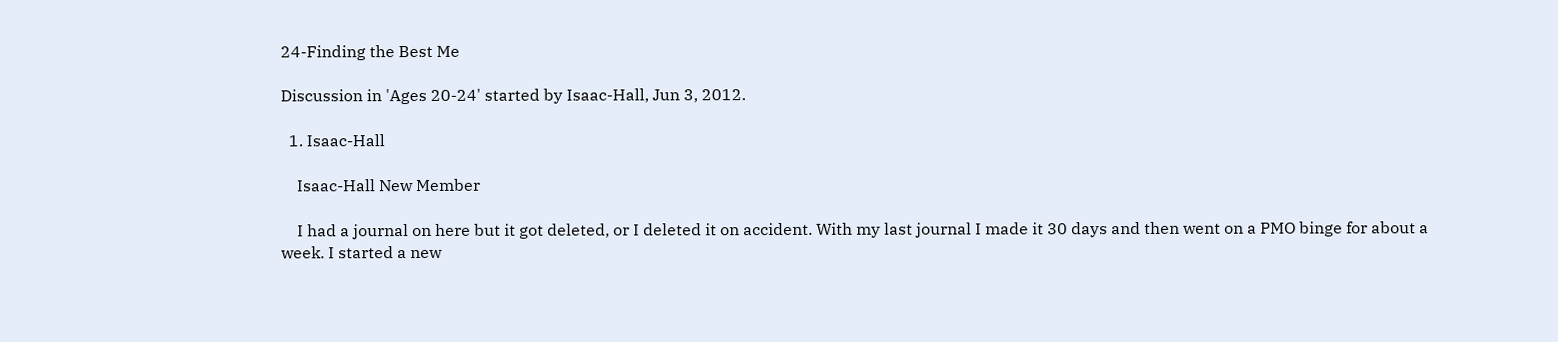24-Finding the Best Me

Discussion in 'Ages 20-24' started by Isaac-Hall, Jun 3, 2012.

  1. Isaac-Hall

    Isaac-Hall New Member

    I had a journal on here but it got deleted, or I deleted it on accident. With my last journal I made it 30 days and then went on a PMO binge for about a week. I started a new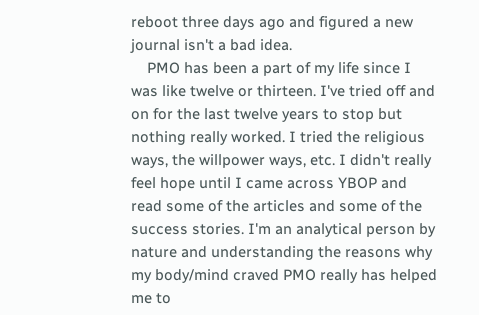reboot three days ago and figured a new journal isn't a bad idea.
    PMO has been a part of my life since I was like twelve or thirteen. I've tried off and on for the last twelve years to stop but nothing really worked. I tried the religious ways, the willpower ways, etc. I didn't really feel hope until I came across YBOP and read some of the articles and some of the success stories. I'm an analytical person by nature and understanding the reasons why my body/mind craved PMO really has helped me to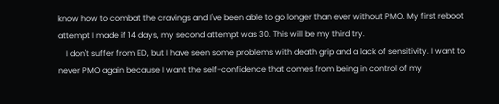know how to combat the cravings and I've been able to go longer than ever without PMO. My first reboot attempt I made if 14 days, my second attempt was 30. This will be my third try.
    I don't suffer from ED, but I have seen some problems with death grip and a lack of sensitivity. I want to never PMO again because I want the self-confidence that comes from being in control of my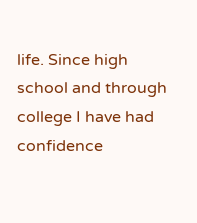life. Since high school and through college I have had confidence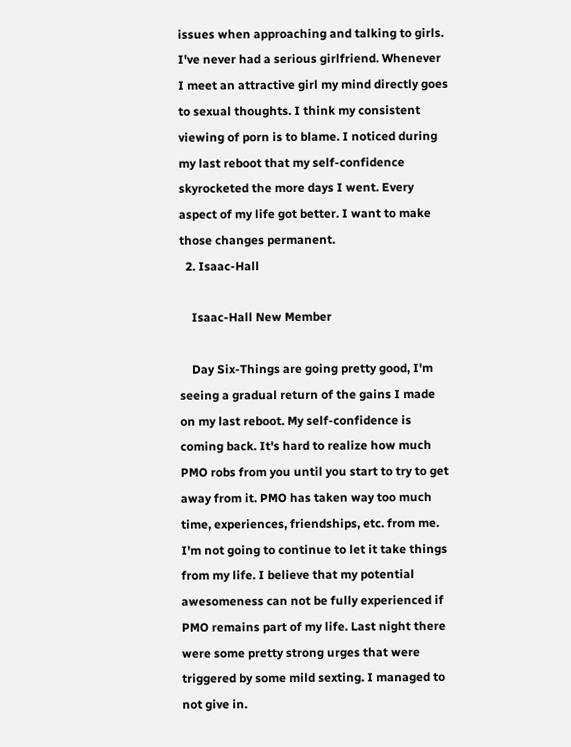issues when approaching and talking to girls. I've never had a serious girlfriend. Whenever I meet an attractive girl my mind directly goes to sexual thoughts. I think my consistent viewing of porn is to blame. I noticed during my last reboot that my self-confidence skyrocketed the more days I went. Every aspect of my life got better. I want to make those changes permanent.
  2. Isaac-Hall

    Isaac-Hall New Member

    Day Six-Things are going pretty good, I'm seeing a gradual return of the gains I made on my last reboot. My self-confidence is coming back. It's hard to realize how much PMO robs from you until you start to try to get away from it. PMO has taken way too much time, experiences, friendships, etc. from me. I'm not going to continue to let it take things from my life. I believe that my potential awesomeness can not be fully experienced if PMO remains part of my life. Last night there were some pretty strong urges that were triggered by some mild sexting. I managed to not give in.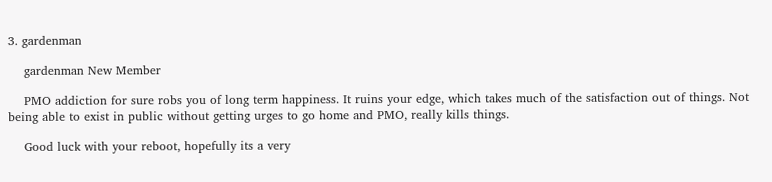3. gardenman

    gardenman New Member

    PMO addiction for sure robs you of long term happiness. It ruins your edge, which takes much of the satisfaction out of things. Not being able to exist in public without getting urges to go home and PMO, really kills things.

    Good luck with your reboot, hopefully its a very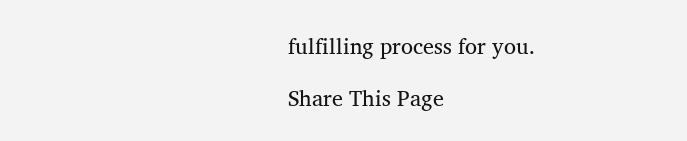fulfilling process for you.

Share This Page